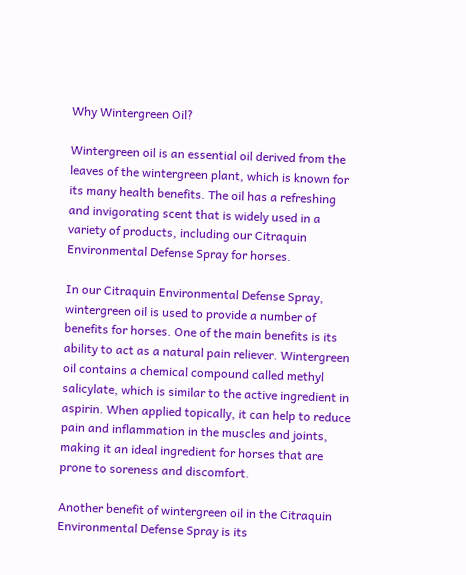Why Wintergreen Oil?

Wintergreen oil is an essential oil derived from the leaves of the wintergreen plant, which is known for its many health benefits. The oil has a refreshing and invigorating scent that is widely used in a variety of products, including our Citraquin Environmental Defense Spray for horses.

In our Citraquin Environmental Defense Spray, wintergreen oil is used to provide a number of benefits for horses. One of the main benefits is its ability to act as a natural pain reliever. Wintergreen oil contains a chemical compound called methyl salicylate, which is similar to the active ingredient in aspirin. When applied topically, it can help to reduce pain and inflammation in the muscles and joints, making it an ideal ingredient for horses that are prone to soreness and discomfort.

Another benefit of wintergreen oil in the Citraquin Environmental Defense Spray is its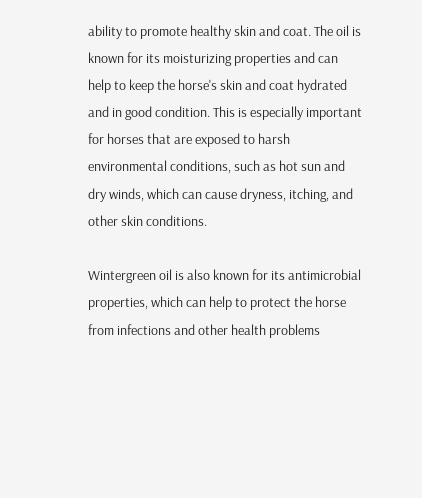ability to promote healthy skin and coat. The oil is known for its moisturizing properties and can help to keep the horse's skin and coat hydrated and in good condition. This is especially important for horses that are exposed to harsh environmental conditions, such as hot sun and dry winds, which can cause dryness, itching, and other skin conditions.

Wintergreen oil is also known for its antimicrobial properties, which can help to protect the horse from infections and other health problems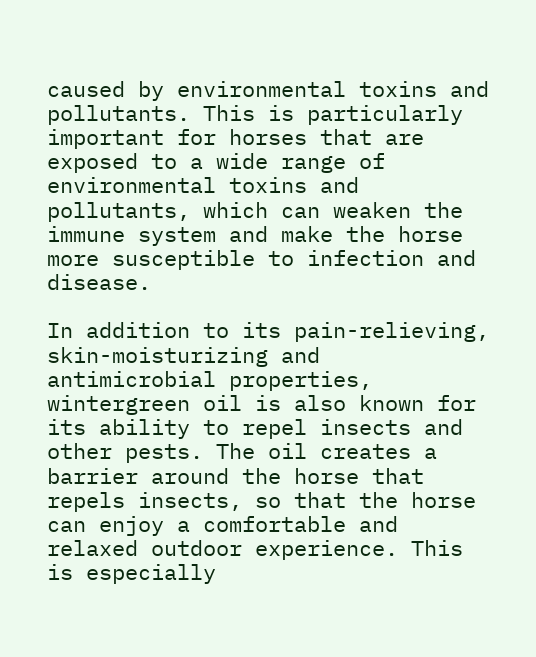caused by environmental toxins and pollutants. This is particularly important for horses that are exposed to a wide range of environmental toxins and pollutants, which can weaken the immune system and make the horse more susceptible to infection and disease.

In addition to its pain-relieving, skin-moisturizing and antimicrobial properties, wintergreen oil is also known for its ability to repel insects and other pests. The oil creates a barrier around the horse that repels insects, so that the horse can enjoy a comfortable and relaxed outdoor experience. This is especially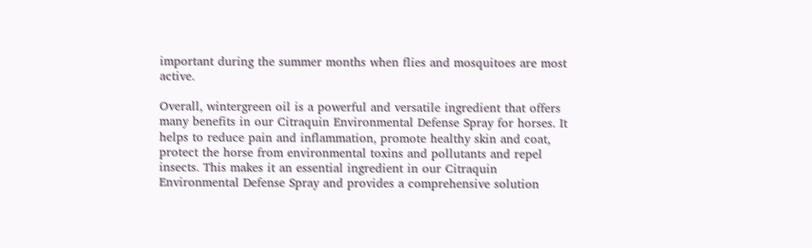important during the summer months when flies and mosquitoes are most active.

Overall, wintergreen oil is a powerful and versatile ingredient that offers many benefits in our Citraquin Environmental Defense Spray for horses. It helps to reduce pain and inflammation, promote healthy skin and coat, protect the horse from environmental toxins and pollutants and repel insects. This makes it an essential ingredient in our Citraquin Environmental Defense Spray and provides a comprehensive solution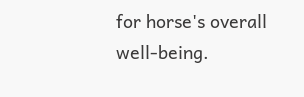for horse's overall well-being.